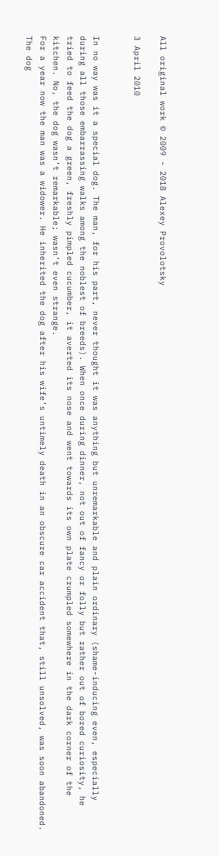All original work © 2009 - 2018 Alexey Provolotsky

3 April 2010


In no way was it a special dog. The man, for his part, never thought it was anything but unremarkable and plain ordinary (shame-inducing even, especially during all those embarrassing walks among the noblest of breeds). When once during dinner, not out of fancy or folly but rather out of bored curiosity, he tried to feed the dog a green, freshly pimpled cucumber, it averted its nose and went towards its own plate crumpled somewhere in the dark corner of the kitchen. No, the dog wasn’t remarkable; wasn’t even strange.
For a year now the man was a widower. He inherited the dog after his wife’s untimely death in an obscure car accident that, still unsolved, was soon abandoned. The dog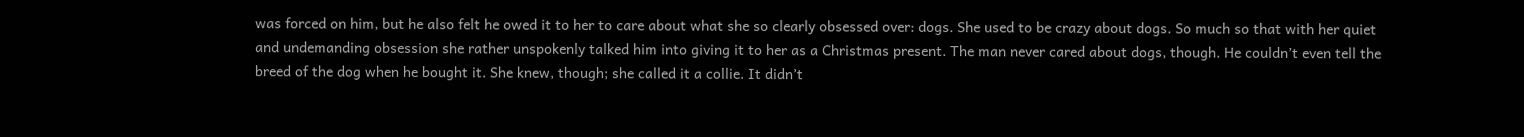was forced on him, but he also felt he owed it to her to care about what she so clearly obsessed over: dogs. She used to be crazy about dogs. So much so that with her quiet and undemanding obsession she rather unspokenly talked him into giving it to her as a Christmas present. The man never cared about dogs, though. He couldn’t even tell the breed of the dog when he bought it. She knew, though; she called it a collie. It didn’t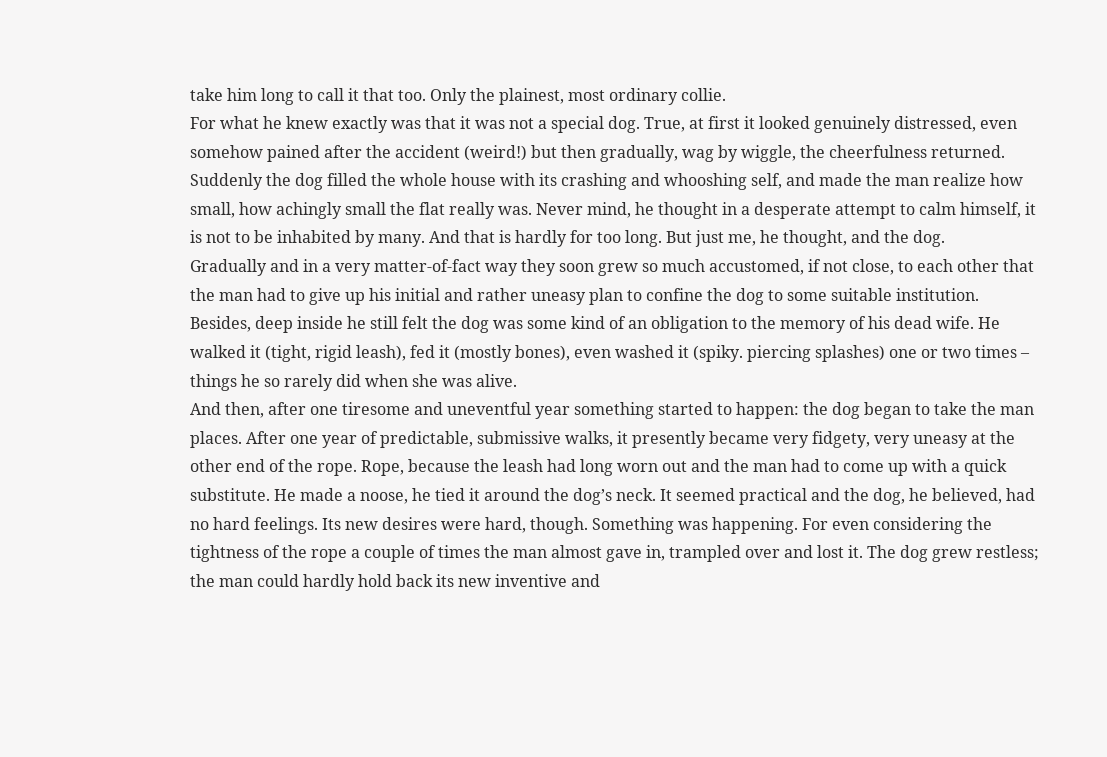take him long to call it that too. Only the plainest, most ordinary collie.
For what he knew exactly was that it was not a special dog. True, at first it looked genuinely distressed, even somehow pained after the accident (weird!) but then gradually, wag by wiggle, the cheerfulness returned. Suddenly the dog filled the whole house with its crashing and whooshing self, and made the man realize how small, how achingly small the flat really was. Never mind, he thought in a desperate attempt to calm himself, it is not to be inhabited by many. And that is hardly for too long. But just me, he thought, and the dog.
Gradually and in a very matter-of-fact way they soon grew so much accustomed, if not close, to each other that the man had to give up his initial and rather uneasy plan to confine the dog to some suitable institution. Besides, deep inside he still felt the dog was some kind of an obligation to the memory of his dead wife. He walked it (tight, rigid leash), fed it (mostly bones), even washed it (spiky. piercing splashes) one or two times – things he so rarely did when she was alive.
And then, after one tiresome and uneventful year something started to happen: the dog began to take the man places. After one year of predictable, submissive walks, it presently became very fidgety, very uneasy at the other end of the rope. Rope, because the leash had long worn out and the man had to come up with a quick substitute. He made a noose, he tied it around the dog’s neck. It seemed practical and the dog, he believed, had no hard feelings. Its new desires were hard, though. Something was happening. For even considering the tightness of the rope a couple of times the man almost gave in, trampled over and lost it. The dog grew restless; the man could hardly hold back its new inventive and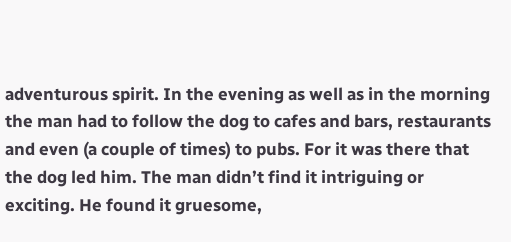adventurous spirit. In the evening as well as in the morning the man had to follow the dog to cafes and bars, restaurants and even (a couple of times) to pubs. For it was there that the dog led him. The man didn’t find it intriguing or exciting. He found it gruesome,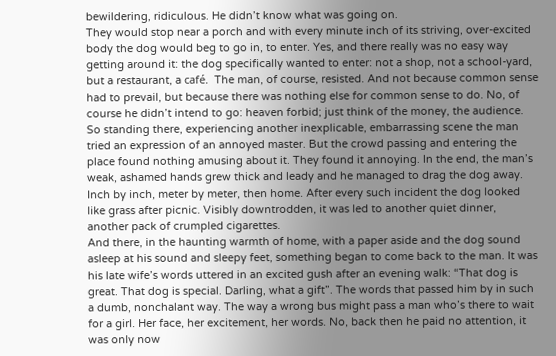bewildering, ridiculous. He didn’t know what was going on.
They would stop near a porch and with every minute inch of its striving, over-excited body the dog would beg to go in, to enter. Yes, and there really was no easy way getting around it: the dog specifically wanted to enter: not a shop, not a school-yard, but a restaurant, a café.  The man, of course, resisted. And not because common sense had to prevail, but because there was nothing else for common sense to do. No, of course he didn’t intend to go: heaven forbid; just think of the money, the audience. So standing there, experiencing another inexplicable, embarrassing scene the man tried an expression of an annoyed master. But the crowd passing and entering the place found nothing amusing about it. They found it annoying. In the end, the man’s weak, ashamed hands grew thick and leady and he managed to drag the dog away. Inch by inch, meter by meter, then home. After every such incident the dog looked like grass after picnic. Visibly downtrodden, it was led to another quiet dinner, another pack of crumpled cigarettes.
And there, in the haunting warmth of home, with a paper aside and the dog sound asleep at his sound and sleepy feet, something began to come back to the man. It was his late wife’s words uttered in an excited gush after an evening walk: “That dog is great. That dog is special. Darling, what a gift”. The words that passed him by in such a dumb, nonchalant way. The way a wrong bus might pass a man who’s there to wait for a girl. Her face, her excitement, her words. No, back then he paid no attention, it was only now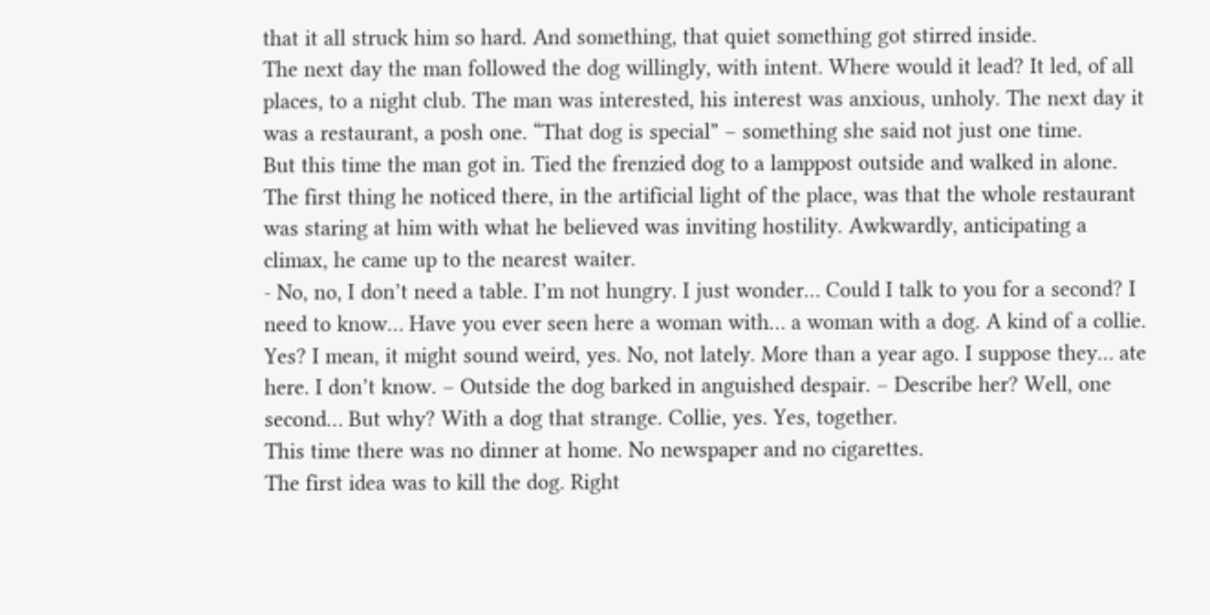that it all struck him so hard. And something, that quiet something got stirred inside.
The next day the man followed the dog willingly, with intent. Where would it lead? It led, of all places, to a night club. The man was interested, his interest was anxious, unholy. The next day it was a restaurant, a posh one. “That dog is special” – something she said not just one time.
But this time the man got in. Tied the frenzied dog to a lamppost outside and walked in alone. The first thing he noticed there, in the artificial light of the place, was that the whole restaurant was staring at him with what he believed was inviting hostility. Awkwardly, anticipating a climax, he came up to the nearest waiter.
- No, no, I don’t need a table. I’m not hungry. I just wonder… Could I talk to you for a second? I need to know… Have you ever seen here a woman with… a woman with a dog. A kind of a collie. Yes? I mean, it might sound weird, yes. No, not lately. More than a year ago. I suppose they… ate here. I don’t know. – Outside the dog barked in anguished despair. – Describe her? Well, one second… But why? With a dog that strange. Collie, yes. Yes, together.
This time there was no dinner at home. No newspaper and no cigarettes.
The first idea was to kill the dog. Right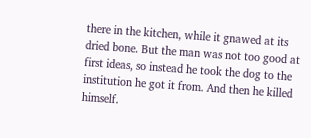there in the kitchen, while it gnawed at its dried bone. But the man was not too good at first ideas, so instead he took the dog to the institution he got it from. And then he killed himself.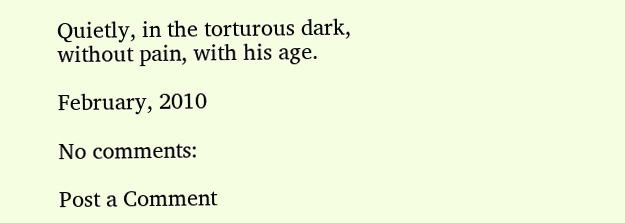Quietly, in the torturous dark, without pain, with his age.

February, 2010

No comments:

Post a Comment